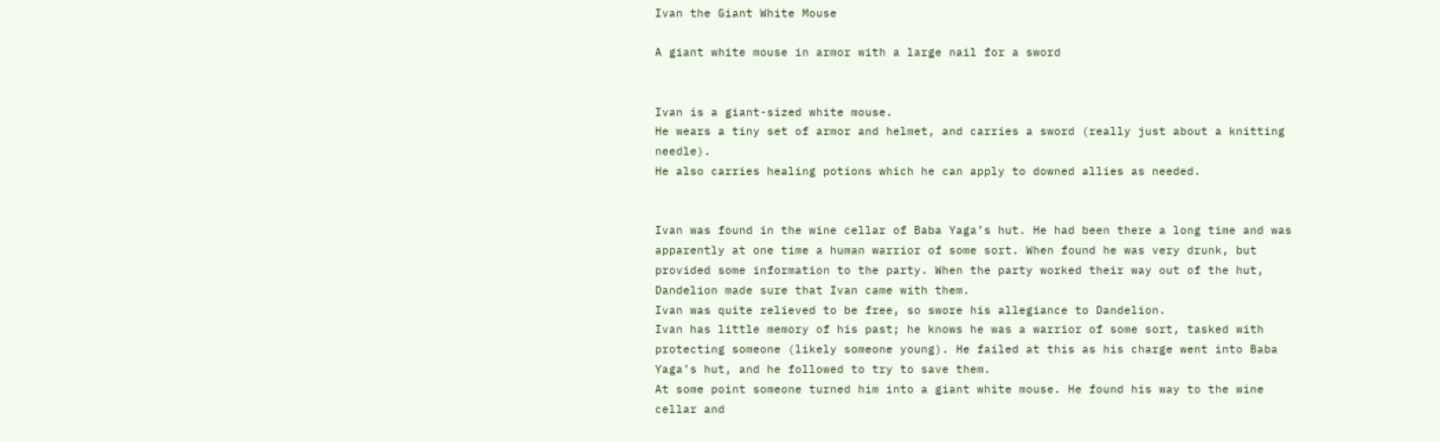Ivan the Giant White Mouse

A giant white mouse in armor with a large nail for a sword


Ivan is a giant-sized white mouse.
He wears a tiny set of armor and helmet, and carries a sword (really just about a knitting needle).
He also carries healing potions which he can apply to downed allies as needed.


Ivan was found in the wine cellar of Baba Yaga’s hut. He had been there a long time and was apparently at one time a human warrior of some sort. When found he was very drunk, but provided some information to the party. When the party worked their way out of the hut, Dandelion made sure that Ivan came with them.
Ivan was quite relieved to be free, so swore his allegiance to Dandelion.
Ivan has little memory of his past; he knows he was a warrior of some sort, tasked with protecting someone (likely someone young). He failed at this as his charge went into Baba Yaga’s hut, and he followed to try to save them.
At some point someone turned him into a giant white mouse. He found his way to the wine cellar and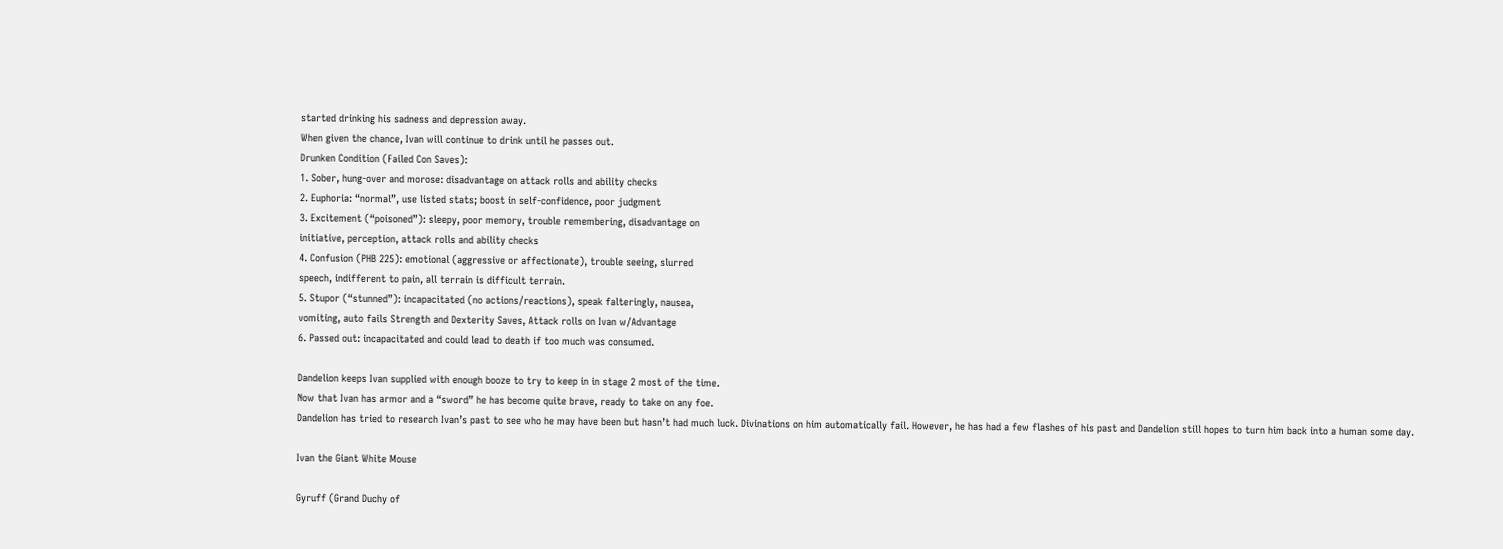started drinking his sadness and depression away.
When given the chance, Ivan will continue to drink until he passes out.
Drunken Condition (Failed Con Saves):
1. Sober, hung-over and morose: disadvantage on attack rolls and ability checks
2. Euphoria: “normal”, use listed stats; boost in self-confidence, poor judgment
3. Excitement (“poisoned”): sleepy, poor memory, trouble remembering, disadvantage on
initiative, perception, attack rolls and ability checks
4. Confusion (PHB 225): emotional (aggressive or affectionate), trouble seeing, slurred
speech, indifferent to pain, all terrain is difficult terrain.
5. Stupor (“stunned”): incapacitated (no actions/reactions), speak falteringly, nausea,
vomiting, auto fails Strength and Dexterity Saves, Attack rolls on Ivan w/Advantage
6. Passed out: incapacitated and could lead to death if too much was consumed.

Dandelion keeps Ivan supplied with enough booze to try to keep in in stage 2 most of the time.
Now that Ivan has armor and a “sword” he has become quite brave, ready to take on any foe.
Dandelion has tried to research Ivan’s past to see who he may have been but hasn’t had much luck. Divinations on him automatically fail. However, he has had a few flashes of his past and Dandelion still hopes to turn him back into a human some day.

Ivan the Giant White Mouse

Gyruff (Grand Duchy of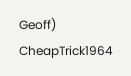Geoff) CheapTrick1964